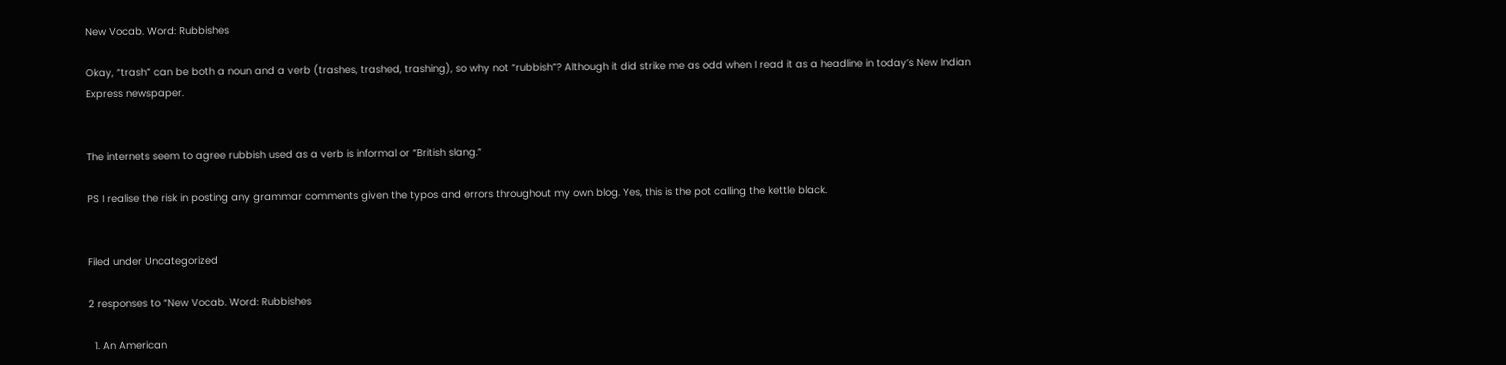New Vocab. Word: Rubbishes

Okay, “trash” can be both a noun and a verb (trashes, trashed, trashing), so why not “rubbish”? Although it did strike me as odd when I read it as a headline in today’s New Indian Express newspaper.


The internets seem to agree rubbish used as a verb is informal or “British slang.”

PS I realise the risk in posting any grammar comments given the typos and errors throughout my own blog. Yes, this is the pot calling the kettle black.


Filed under Uncategorized

2 responses to “New Vocab. Word: Rubbishes

  1. An American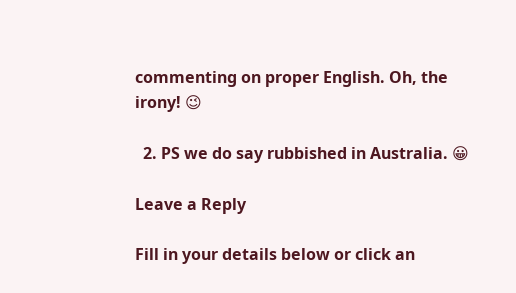commenting on proper English. Oh, the irony! 😉

  2. PS we do say rubbished in Australia. 😀

Leave a Reply

Fill in your details below or click an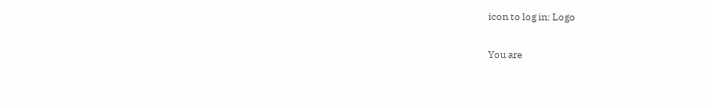icon to log in: Logo

You are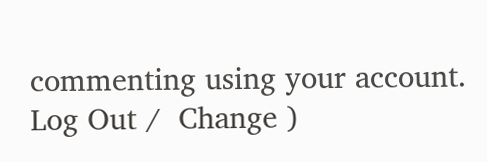commenting using your account. Log Out /  Change )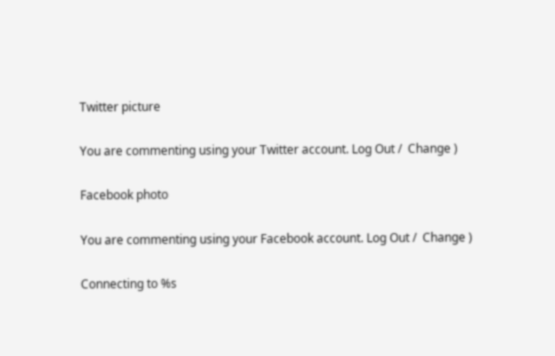Twitter picture

You are commenting using your Twitter account. Log Out /  Change )

Facebook photo

You are commenting using your Facebook account. Log Out /  Change )

Connecting to %s